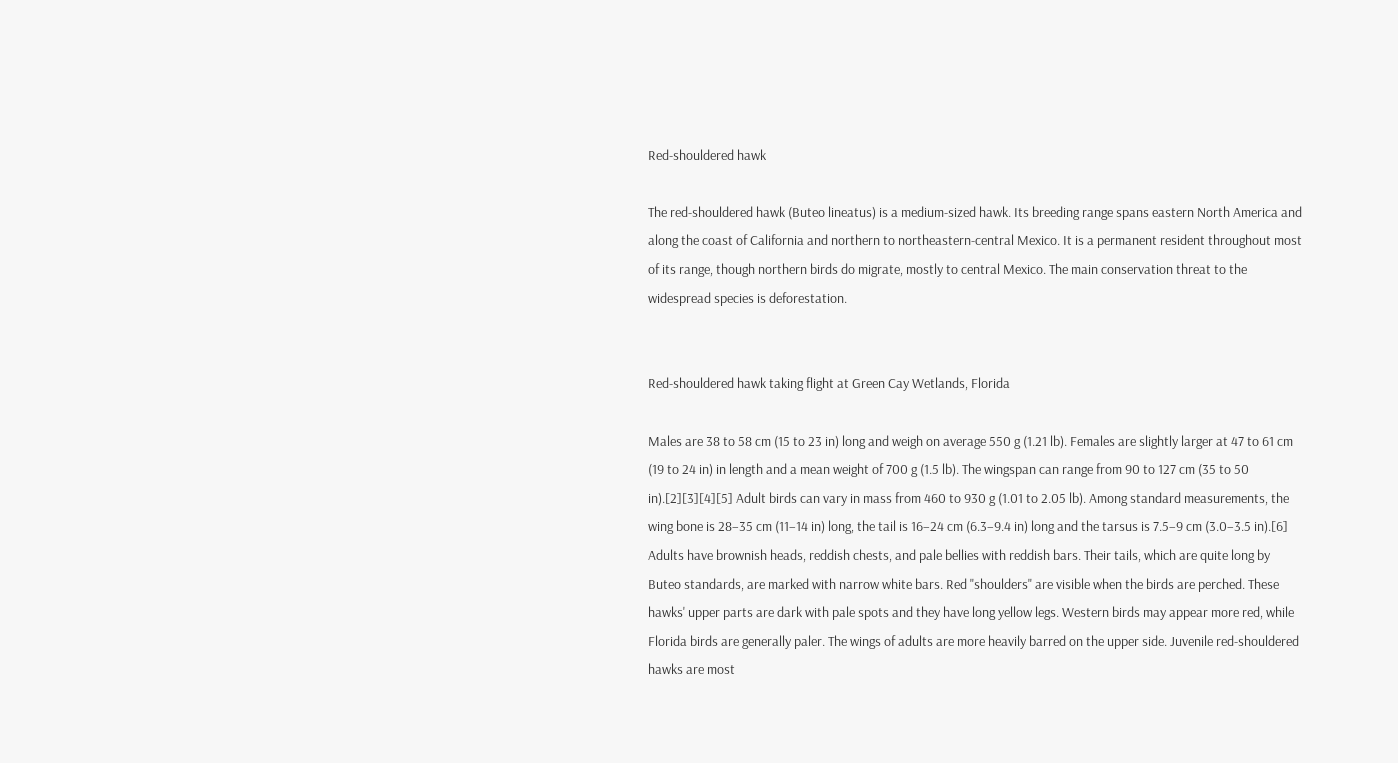Red-shouldered hawk

The red-shouldered hawk (Buteo lineatus) is a medium-sized hawk. Its breeding range spans eastern North America and along the coast of California and northern to northeastern-central Mexico. It is a permanent resident throughout most of its range, though northern birds do migrate, mostly to central Mexico. The main conservation threat to the widespread species is deforestation.


Red-shouldered hawk taking flight at Green Cay Wetlands, Florida

Males are 38 to 58 cm (15 to 23 in) long and weigh on average 550 g (1.21 lb). Females are slightly larger at 47 to 61 cm (19 to 24 in) in length and a mean weight of 700 g (1.5 lb). The wingspan can range from 90 to 127 cm (35 to 50 in).[2][3][4][5] Adult birds can vary in mass from 460 to 930 g (1.01 to 2.05 lb). Among standard measurements, the wing bone is 28–35 cm (11–14 in) long, the tail is 16–24 cm (6.3–9.4 in) long and the tarsus is 7.5–9 cm (3.0–3.5 in).[6] Adults have brownish heads, reddish chests, and pale bellies with reddish bars. Their tails, which are quite long by Buteo standards, are marked with narrow white bars. Red "shoulders" are visible when the birds are perched. These hawks' upper parts are dark with pale spots and they have long yellow legs. Western birds may appear more red, while Florida birds are generally paler. The wings of adults are more heavily barred on the upper side. Juvenile red-shouldered hawks are most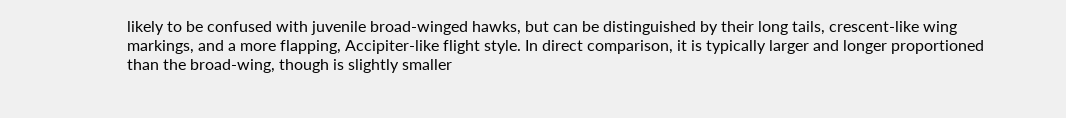likely to be confused with juvenile broad-winged hawks, but can be distinguished by their long tails, crescent-like wing markings, and a more flapping, Accipiter-like flight style. In direct comparison, it is typically larger and longer proportioned than the broad-wing, though is slightly smaller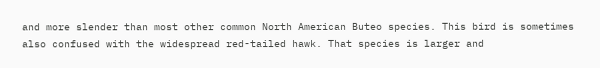and more slender than most other common North American Buteo species. This bird is sometimes also confused with the widespread red-tailed hawk. That species is larger and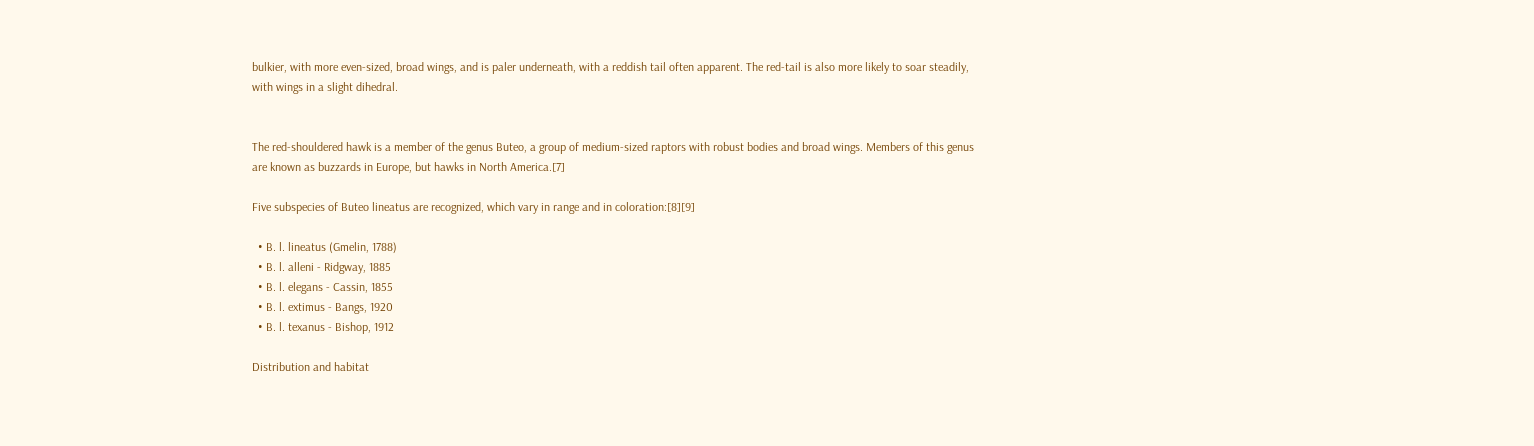bulkier, with more even-sized, broad wings, and is paler underneath, with a reddish tail often apparent. The red-tail is also more likely to soar steadily, with wings in a slight dihedral.


The red-shouldered hawk is a member of the genus Buteo, a group of medium-sized raptors with robust bodies and broad wings. Members of this genus are known as buzzards in Europe, but hawks in North America.[7]

Five subspecies of Buteo lineatus are recognized, which vary in range and in coloration:[8][9]

  • B. l. lineatus (Gmelin, 1788)
  • B. l. alleni - Ridgway, 1885
  • B. l. elegans - Cassin, 1855
  • B. l. extimus - Bangs, 1920
  • B. l. texanus - Bishop, 1912

Distribution and habitat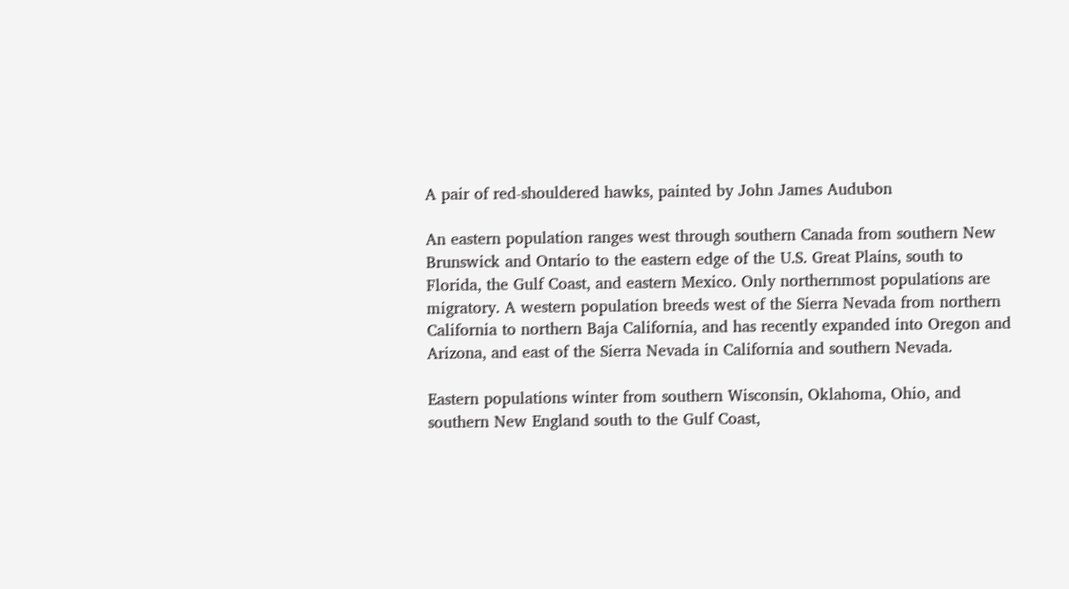A pair of red-shouldered hawks, painted by John James Audubon

An eastern population ranges west through southern Canada from southern New Brunswick and Ontario to the eastern edge of the U.S. Great Plains, south to Florida, the Gulf Coast, and eastern Mexico. Only northernmost populations are migratory. A western population breeds west of the Sierra Nevada from northern California to northern Baja California, and has recently expanded into Oregon and Arizona, and east of the Sierra Nevada in California and southern Nevada.

Eastern populations winter from southern Wisconsin, Oklahoma, Ohio, and southern New England south to the Gulf Coast,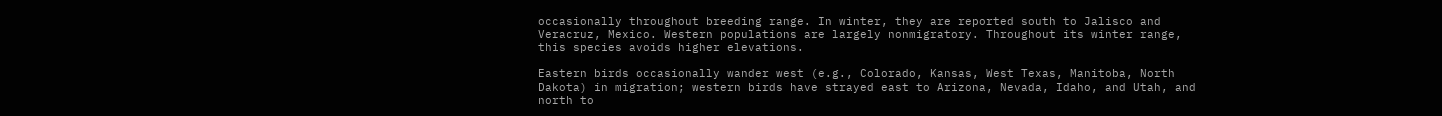occasionally throughout breeding range. In winter, they are reported south to Jalisco and Veracruz, Mexico. Western populations are largely nonmigratory. Throughout its winter range, this species avoids higher elevations.

Eastern birds occasionally wander west (e.g., Colorado, Kansas, West Texas, Manitoba, North Dakota) in migration; western birds have strayed east to Arizona, Nevada, Idaho, and Utah, and north to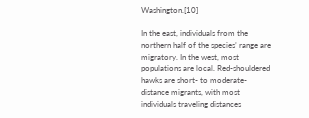Washington.[10]

In the east, individuals from the northern half of the species’ range are migratory. In the west, most populations are local. Red-shouldered hawks are short- to moderate-distance migrants, with most individuals traveling distances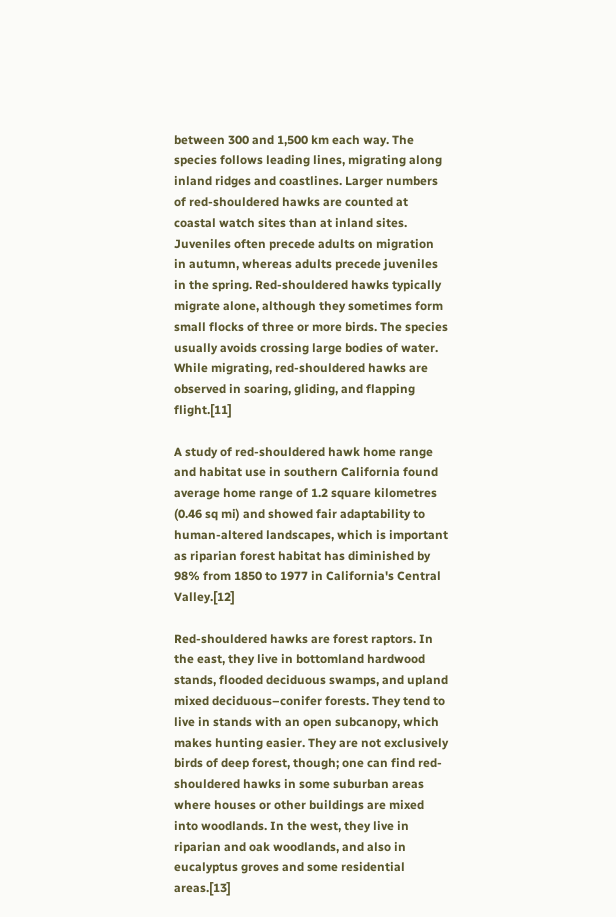between 300 and 1,500 km each way. The species follows leading lines, migrating along inland ridges and coastlines. Larger numbers of red-shouldered hawks are counted at coastal watch sites than at inland sites. Juveniles often precede adults on migration in autumn, whereas adults precede juveniles in the spring. Red-shouldered hawks typically migrate alone, although they sometimes form small flocks of three or more birds. The species usually avoids crossing large bodies of water. While migrating, red-shouldered hawks are observed in soaring, gliding, and flapping flight.[11]

A study of red-shouldered hawk home range and habitat use in southern California found average home range of 1.2 square kilometres (0.46 sq mi) and showed fair adaptability to human-altered landscapes, which is important as riparian forest habitat has diminished by 98% from 1850 to 1977 in California's Central Valley.[12]

Red-shouldered hawks are forest raptors. In the east, they live in bottomland hardwood stands, flooded deciduous swamps, and upland mixed deciduous–conifer forests. They tend to live in stands with an open subcanopy, which makes hunting easier. They are not exclusively birds of deep forest, though; one can find red-shouldered hawks in some suburban areas where houses or other buildings are mixed into woodlands. In the west, they live in riparian and oak woodlands, and also in eucalyptus groves and some residential areas.[13]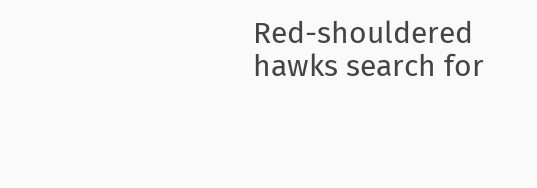Red-shouldered hawks search for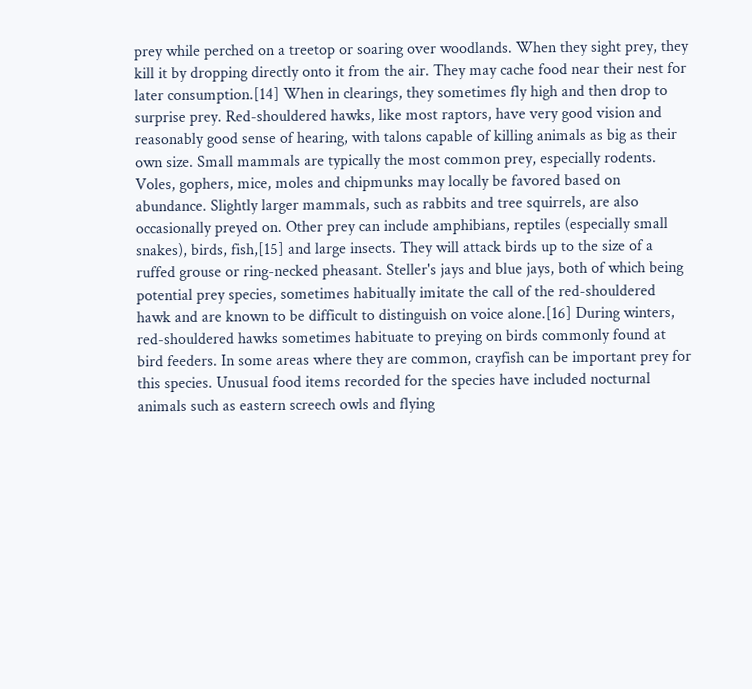prey while perched on a treetop or soaring over woodlands. When they sight prey, they kill it by dropping directly onto it from the air. They may cache food near their nest for later consumption.[14] When in clearings, they sometimes fly high and then drop to surprise prey. Red-shouldered hawks, like most raptors, have very good vision and reasonably good sense of hearing, with talons capable of killing animals as big as their own size. Small mammals are typically the most common prey, especially rodents. Voles, gophers, mice, moles and chipmunks may locally be favored based on abundance. Slightly larger mammals, such as rabbits and tree squirrels, are also occasionally preyed on. Other prey can include amphibians, reptiles (especially small snakes), birds, fish,[15] and large insects. They will attack birds up to the size of a ruffed grouse or ring-necked pheasant. Steller's jays and blue jays, both of which being potential prey species, sometimes habitually imitate the call of the red-shouldered hawk and are known to be difficult to distinguish on voice alone.[16] During winters, red-shouldered hawks sometimes habituate to preying on birds commonly found at bird feeders. In some areas where they are common, crayfish can be important prey for this species. Unusual food items recorded for the species have included nocturnal animals such as eastern screech owls and flying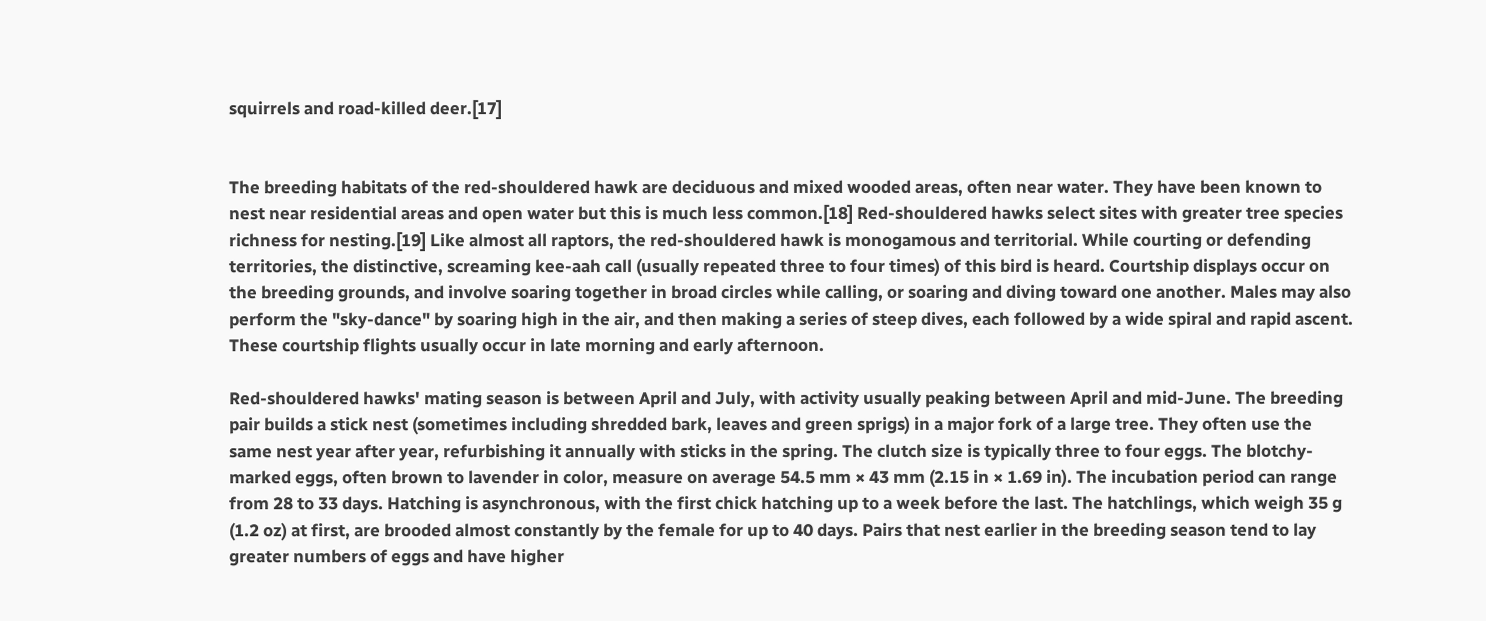squirrels and road-killed deer.[17]


The breeding habitats of the red-shouldered hawk are deciduous and mixed wooded areas, often near water. They have been known to nest near residential areas and open water but this is much less common.[18] Red-shouldered hawks select sites with greater tree species richness for nesting.[19] Like almost all raptors, the red-shouldered hawk is monogamous and territorial. While courting or defending territories, the distinctive, screaming kee-aah call (usually repeated three to four times) of this bird is heard. Courtship displays occur on the breeding grounds, and involve soaring together in broad circles while calling, or soaring and diving toward one another. Males may also perform the "sky-dance" by soaring high in the air, and then making a series of steep dives, each followed by a wide spiral and rapid ascent. These courtship flights usually occur in late morning and early afternoon.

Red-shouldered hawks' mating season is between April and July, with activity usually peaking between April and mid-June. The breeding pair builds a stick nest (sometimes including shredded bark, leaves and green sprigs) in a major fork of a large tree. They often use the same nest year after year, refurbishing it annually with sticks in the spring. The clutch size is typically three to four eggs. The blotchy-marked eggs, often brown to lavender in color, measure on average 54.5 mm × 43 mm (2.15 in × 1.69 in). The incubation period can range from 28 to 33 days. Hatching is asynchronous, with the first chick hatching up to a week before the last. The hatchlings, which weigh 35 g (1.2 oz) at first, are brooded almost constantly by the female for up to 40 days. Pairs that nest earlier in the breeding season tend to lay greater numbers of eggs and have higher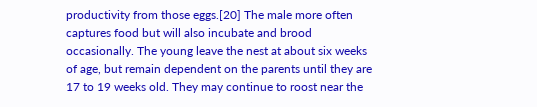productivity from those eggs.[20] The male more often captures food but will also incubate and brood occasionally. The young leave the nest at about six weeks of age, but remain dependent on the parents until they are 17 to 19 weeks old. They may continue to roost near the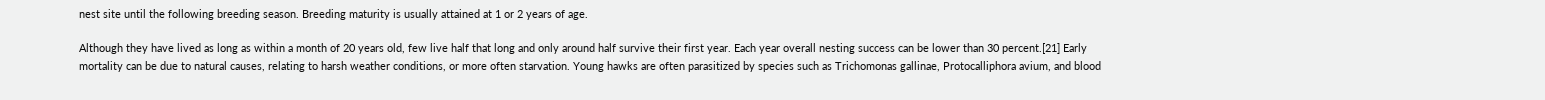nest site until the following breeding season. Breeding maturity is usually attained at 1 or 2 years of age.

Although they have lived as long as within a month of 20 years old, few live half that long and only around half survive their first year. Each year overall nesting success can be lower than 30 percent.[21] Early mortality can be due to natural causes, relating to harsh weather conditions, or more often starvation. Young hawks are often parasitized by species such as Trichomonas gallinae, Protocalliphora avium, and blood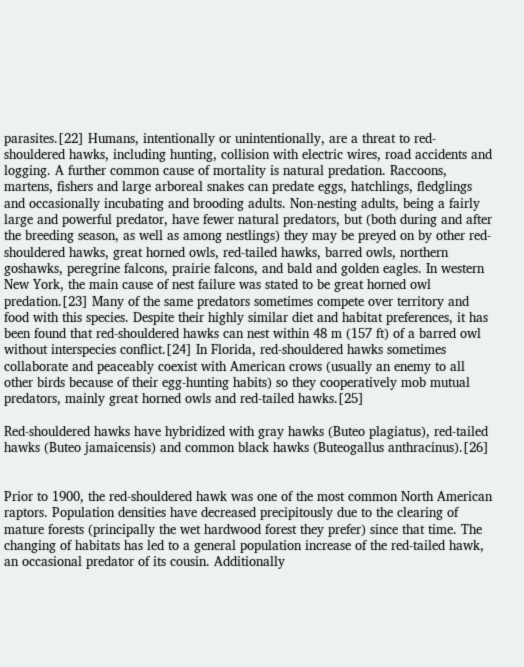parasites.[22] Humans, intentionally or unintentionally, are a threat to red-shouldered hawks, including hunting, collision with electric wires, road accidents and logging. A further common cause of mortality is natural predation. Raccoons, martens, fishers and large arboreal snakes can predate eggs, hatchlings, fledglings and occasionally incubating and brooding adults. Non-nesting adults, being a fairly large and powerful predator, have fewer natural predators, but (both during and after the breeding season, as well as among nestlings) they may be preyed on by other red-shouldered hawks, great horned owls, red-tailed hawks, barred owls, northern goshawks, peregrine falcons, prairie falcons, and bald and golden eagles. In western New York, the main cause of nest failure was stated to be great horned owl predation.[23] Many of the same predators sometimes compete over territory and food with this species. Despite their highly similar diet and habitat preferences, it has been found that red-shouldered hawks can nest within 48 m (157 ft) of a barred owl without interspecies conflict.[24] In Florida, red-shouldered hawks sometimes collaborate and peaceably coexist with American crows (usually an enemy to all other birds because of their egg-hunting habits) so they cooperatively mob mutual predators, mainly great horned owls and red-tailed hawks.[25]

Red-shouldered hawks have hybridized with gray hawks (Buteo plagiatus), red-tailed hawks (Buteo jamaicensis) and common black hawks (Buteogallus anthracinus).[26]


Prior to 1900, the red-shouldered hawk was one of the most common North American raptors. Population densities have decreased precipitously due to the clearing of mature forests (principally the wet hardwood forest they prefer) since that time. The changing of habitats has led to a general population increase of the red-tailed hawk, an occasional predator of its cousin. Additionally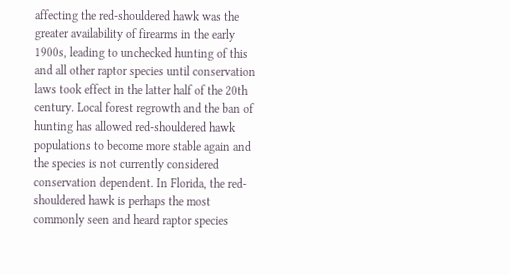affecting the red-shouldered hawk was the greater availability of firearms in the early 1900s, leading to unchecked hunting of this and all other raptor species until conservation laws took effect in the latter half of the 20th century. Local forest regrowth and the ban of hunting has allowed red-shouldered hawk populations to become more stable again and the species is not currently considered conservation dependent. In Florida, the red-shouldered hawk is perhaps the most commonly seen and heard raptor species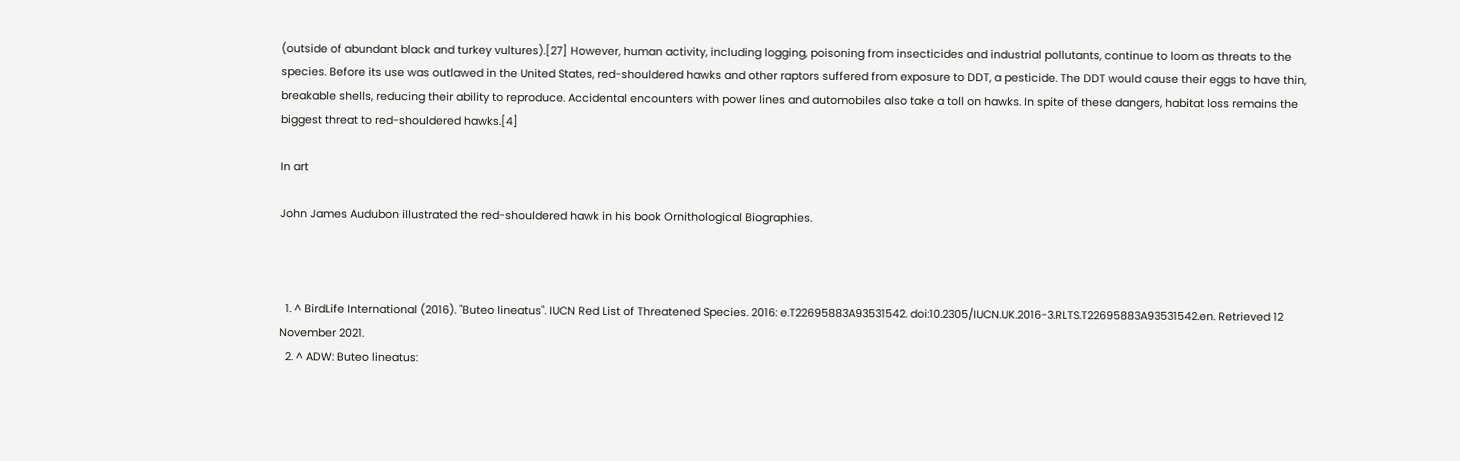(outside of abundant black and turkey vultures).[27] However, human activity, including logging, poisoning from insecticides and industrial pollutants, continue to loom as threats to the species. Before its use was outlawed in the United States, red-shouldered hawks and other raptors suffered from exposure to DDT, a pesticide. The DDT would cause their eggs to have thin, breakable shells, reducing their ability to reproduce. Accidental encounters with power lines and automobiles also take a toll on hawks. In spite of these dangers, habitat loss remains the biggest threat to red-shouldered hawks.[4]

In art

John James Audubon illustrated the red-shouldered hawk in his book Ornithological Biographies.



  1. ^ BirdLife International (2016). "Buteo lineatus". IUCN Red List of Threatened Species. 2016: e.T22695883A93531542. doi:10.2305/IUCN.UK.2016-3.RLTS.T22695883A93531542.en. Retrieved 12 November 2021.
  2. ^ ADW: Buteo lineatus: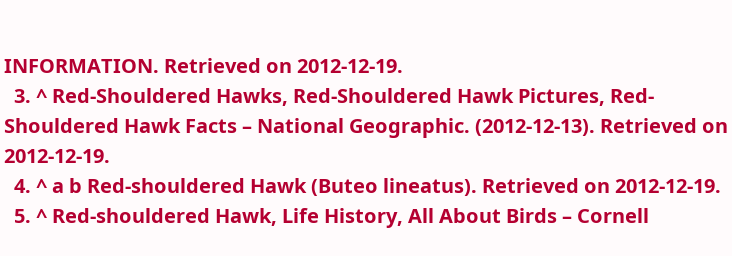INFORMATION. Retrieved on 2012-12-19.
  3. ^ Red-Shouldered Hawks, Red-Shouldered Hawk Pictures, Red-Shouldered Hawk Facts – National Geographic. (2012-12-13). Retrieved on 2012-12-19.
  4. ^ a b Red-shouldered Hawk (Buteo lineatus). Retrieved on 2012-12-19.
  5. ^ Red-shouldered Hawk, Life History, All About Birds – Cornell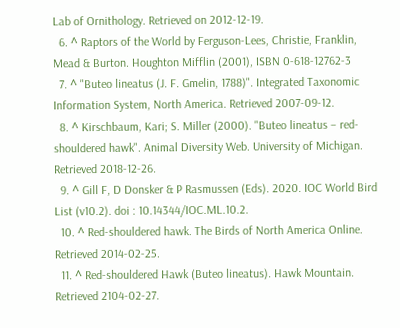Lab of Ornithology. Retrieved on 2012-12-19.
  6. ^ Raptors of the World by Ferguson-Lees, Christie, Franklin, Mead & Burton. Houghton Mifflin (2001), ISBN 0-618-12762-3
  7. ^ "Buteo lineatus (J. F. Gmelin, 1788)". Integrated Taxonomic Information System, North America. Retrieved 2007-09-12.
  8. ^ Kirschbaum, Kari; S. Miller (2000). "Buteo lineatus – red-shouldered hawk". Animal Diversity Web. University of Michigan. Retrieved 2018-12-26.
  9. ^ Gill F, D Donsker & P Rasmussen (Eds). 2020. IOC World Bird List (v10.2). doi : 10.14344/IOC.ML.10.2.
  10. ^ Red-shouldered hawk. The Birds of North America Online. Retrieved 2014-02-25.
  11. ^ Red-shouldered Hawk (Buteo lineatus). Hawk Mountain. Retrieved 2104-02-27.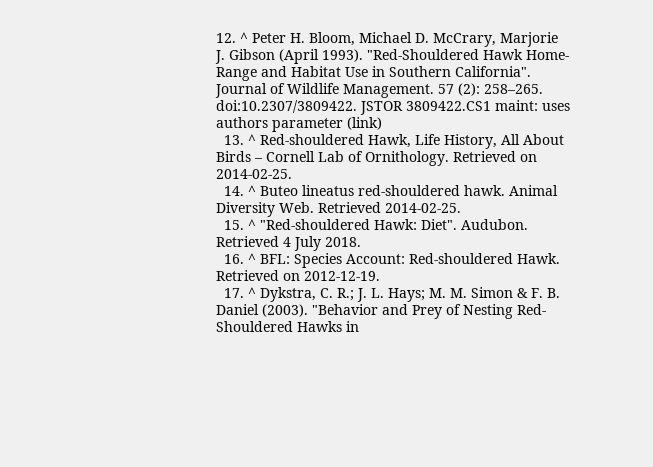12. ^ Peter H. Bloom, Michael D. McCrary, Marjorie J. Gibson (April 1993). "Red-Shouldered Hawk Home-Range and Habitat Use in Southern California". Journal of Wildlife Management. 57 (2): 258–265. doi:10.2307/3809422. JSTOR 3809422.CS1 maint: uses authors parameter (link)
  13. ^ Red-shouldered Hawk, Life History, All About Birds – Cornell Lab of Ornithology. Retrieved on 2014-02-25.
  14. ^ Buteo lineatus red-shouldered hawk. Animal Diversity Web. Retrieved 2014-02-25.
  15. ^ "Red-shouldered Hawk: Diet". Audubon. Retrieved 4 July 2018.
  16. ^ BFL: Species Account: Red-shouldered Hawk. Retrieved on 2012-12-19.
  17. ^ Dykstra, C. R.; J. L. Hays; M. M. Simon & F. B. Daniel (2003). "Behavior and Prey of Nesting Red-Shouldered Hawks in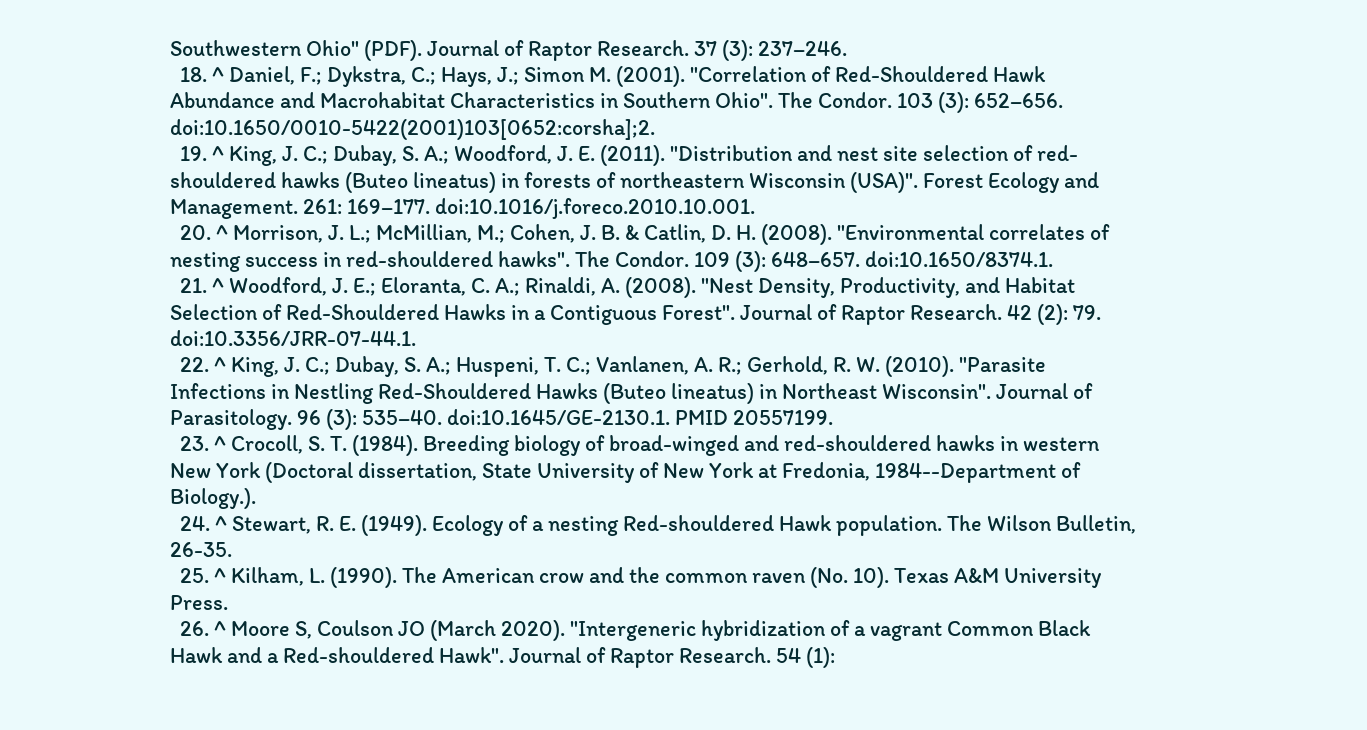Southwestern Ohio" (PDF). Journal of Raptor Research. 37 (3): 237–246.
  18. ^ Daniel, F.; Dykstra, C.; Hays, J.; Simon M. (2001). "Correlation of Red-Shouldered Hawk Abundance and Macrohabitat Characteristics in Southern Ohio". The Condor. 103 (3): 652–656. doi:10.1650/0010-5422(2001)103[0652:corsha];2.
  19. ^ King, J. C.; Dubay, S. A.; Woodford, J. E. (2011). "Distribution and nest site selection of red-shouldered hawks (Buteo lineatus) in forests of northeastern Wisconsin (USA)". Forest Ecology and Management. 261: 169–177. doi:10.1016/j.foreco.2010.10.001.
  20. ^ Morrison, J. L.; McMillian, M.; Cohen, J. B. & Catlin, D. H. (2008). "Environmental correlates of nesting success in red-shouldered hawks". The Condor. 109 (3): 648–657. doi:10.1650/8374.1.
  21. ^ Woodford, J. E.; Eloranta, C. A.; Rinaldi, A. (2008). "Nest Density, Productivity, and Habitat Selection of Red-Shouldered Hawks in a Contiguous Forest". Journal of Raptor Research. 42 (2): 79. doi:10.3356/JRR-07-44.1.
  22. ^ King, J. C.; Dubay, S. A.; Huspeni, T. C.; Vanlanen, A. R.; Gerhold, R. W. (2010). "Parasite Infections in Nestling Red-Shouldered Hawks (Buteo lineatus) in Northeast Wisconsin". Journal of Parasitology. 96 (3): 535–40. doi:10.1645/GE-2130.1. PMID 20557199.
  23. ^ Crocoll, S. T. (1984). Breeding biology of broad-winged and red-shouldered hawks in western New York (Doctoral dissertation, State University of New York at Fredonia, 1984--Department of Biology.).
  24. ^ Stewart, R. E. (1949). Ecology of a nesting Red-shouldered Hawk population. The Wilson Bulletin, 26-35.
  25. ^ Kilham, L. (1990). The American crow and the common raven (No. 10). Texas A&M University Press.
  26. ^ Moore S, Coulson JO (March 2020). "Intergeneric hybridization of a vagrant Common Black Hawk and a Red-shouldered Hawk". Journal of Raptor Research. 54 (1):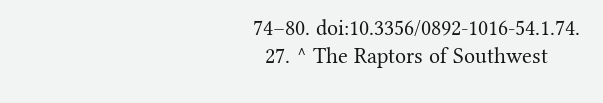74–80. doi:10.3356/0892-1016-54.1.74.
  27. ^ The Raptors of Southwest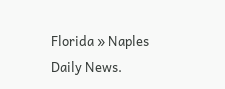Florida » Naples Daily News.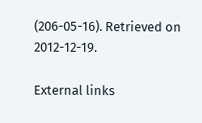(206-05-16). Retrieved on 2012-12-19.

External links